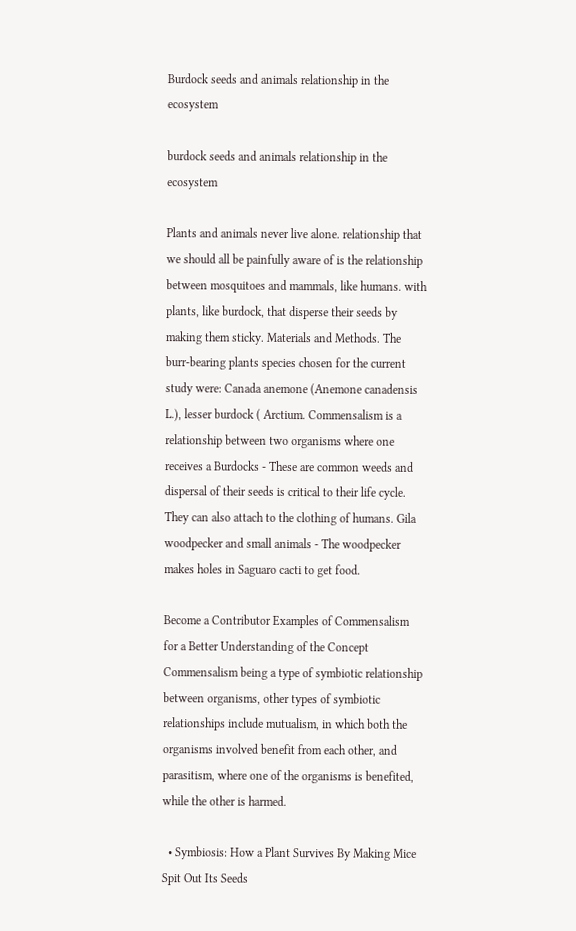Burdock seeds and animals relationship in the ecosystem

burdock seeds and animals relationship in the ecosystem

Plants and animals never live alone. relationship that we should all be painfully aware of is the relationship between mosquitoes and mammals, like humans. with plants, like burdock, that disperse their seeds by making them sticky. Materials and Methods. The burr-bearing plants species chosen for the current study were: Canada anemone (Anemone canadensis L.), lesser burdock ( Arctium. Commensalism is a relationship between two organisms where one receives a Burdocks - These are common weeds and dispersal of their seeds is critical to their life cycle. They can also attach to the clothing of humans. Gila woodpecker and small animals - The woodpecker makes holes in Saguaro cacti to get food.

Become a Contributor Examples of Commensalism for a Better Understanding of the Concept Commensalism being a type of symbiotic relationship between organisms, other types of symbiotic relationships include mutualism, in which both the organisms involved benefit from each other, and parasitism, where one of the organisms is benefited, while the other is harmed.

  • Symbiosis: How a Plant Survives By Making Mice Spit Out Its Seeds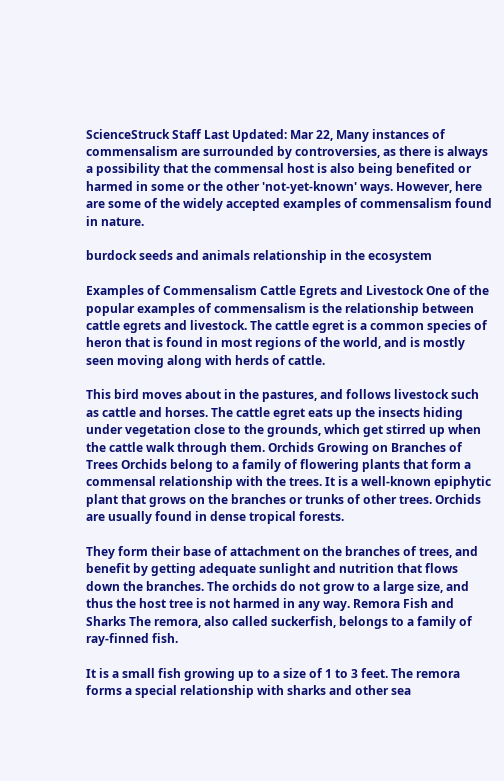ScienceStruck Staff Last Updated: Mar 22, Many instances of commensalism are surrounded by controversies, as there is always a possibility that the commensal host is also being benefited or harmed in some or the other 'not-yet-known' ways. However, here are some of the widely accepted examples of commensalism found in nature.

burdock seeds and animals relationship in the ecosystem

Examples of Commensalism Cattle Egrets and Livestock One of the popular examples of commensalism is the relationship between cattle egrets and livestock. The cattle egret is a common species of heron that is found in most regions of the world, and is mostly seen moving along with herds of cattle.

This bird moves about in the pastures, and follows livestock such as cattle and horses. The cattle egret eats up the insects hiding under vegetation close to the grounds, which get stirred up when the cattle walk through them. Orchids Growing on Branches of Trees Orchids belong to a family of flowering plants that form a commensal relationship with the trees. It is a well-known epiphytic plant that grows on the branches or trunks of other trees. Orchids are usually found in dense tropical forests.

They form their base of attachment on the branches of trees, and benefit by getting adequate sunlight and nutrition that flows down the branches. The orchids do not grow to a large size, and thus the host tree is not harmed in any way. Remora Fish and Sharks The remora, also called suckerfish, belongs to a family of ray-finned fish.

It is a small fish growing up to a size of 1 to 3 feet. The remora forms a special relationship with sharks and other sea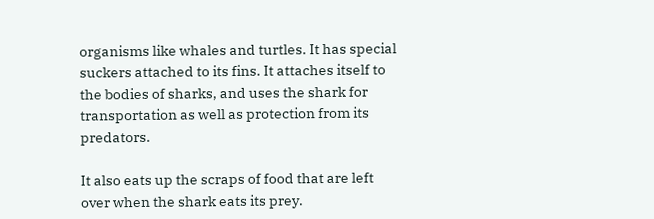organisms like whales and turtles. It has special suckers attached to its fins. It attaches itself to the bodies of sharks, and uses the shark for transportation as well as protection from its predators.

It also eats up the scraps of food that are left over when the shark eats its prey.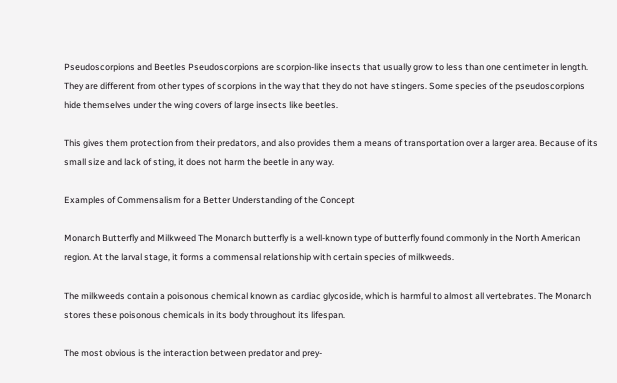Pseudoscorpions and Beetles Pseudoscorpions are scorpion-like insects that usually grow to less than one centimeter in length. They are different from other types of scorpions in the way that they do not have stingers. Some species of the pseudoscorpions hide themselves under the wing covers of large insects like beetles.

This gives them protection from their predators, and also provides them a means of transportation over a larger area. Because of its small size and lack of sting, it does not harm the beetle in any way.

Examples of Commensalism for a Better Understanding of the Concept

Monarch Butterfly and Milkweed The Monarch butterfly is a well-known type of butterfly found commonly in the North American region. At the larval stage, it forms a commensal relationship with certain species of milkweeds.

The milkweeds contain a poisonous chemical known as cardiac glycoside, which is harmful to almost all vertebrates. The Monarch stores these poisonous chemicals in its body throughout its lifespan.

The most obvious is the interaction between predator and prey-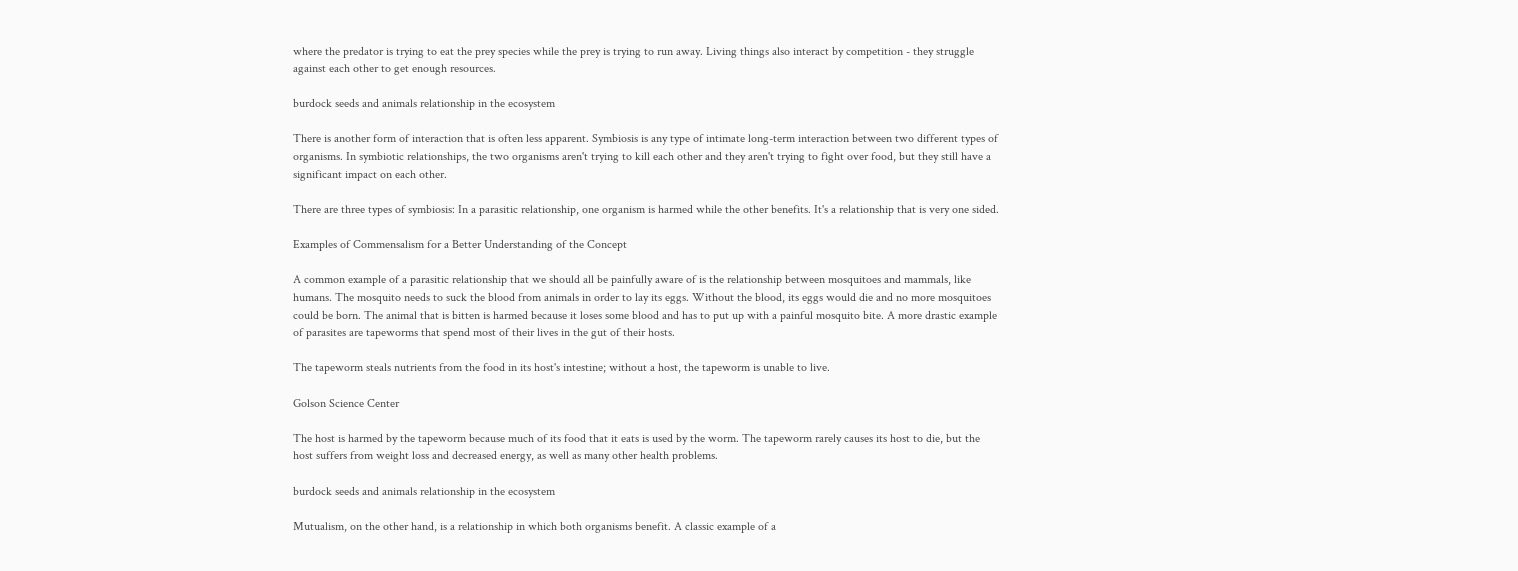where the predator is trying to eat the prey species while the prey is trying to run away. Living things also interact by competition - they struggle against each other to get enough resources.

burdock seeds and animals relationship in the ecosystem

There is another form of interaction that is often less apparent. Symbiosis is any type of intimate long-term interaction between two different types of organisms. In symbiotic relationships, the two organisms aren't trying to kill each other and they aren't trying to fight over food, but they still have a significant impact on each other.

There are three types of symbiosis: In a parasitic relationship, one organism is harmed while the other benefits. It's a relationship that is very one sided.

Examples of Commensalism for a Better Understanding of the Concept

A common example of a parasitic relationship that we should all be painfully aware of is the relationship between mosquitoes and mammals, like humans. The mosquito needs to suck the blood from animals in order to lay its eggs. Without the blood, its eggs would die and no more mosquitoes could be born. The animal that is bitten is harmed because it loses some blood and has to put up with a painful mosquito bite. A more drastic example of parasites are tapeworms that spend most of their lives in the gut of their hosts.

The tapeworm steals nutrients from the food in its host's intestine; without a host, the tapeworm is unable to live.

Golson Science Center

The host is harmed by the tapeworm because much of its food that it eats is used by the worm. The tapeworm rarely causes its host to die, but the host suffers from weight loss and decreased energy, as well as many other health problems.

burdock seeds and animals relationship in the ecosystem

Mutualism, on the other hand, is a relationship in which both organisms benefit. A classic example of a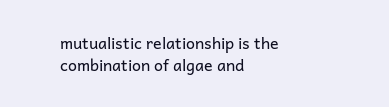mutualistic relationship is the combination of algae and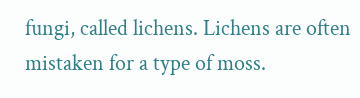fungi, called lichens. Lichens are often mistaken for a type of moss.